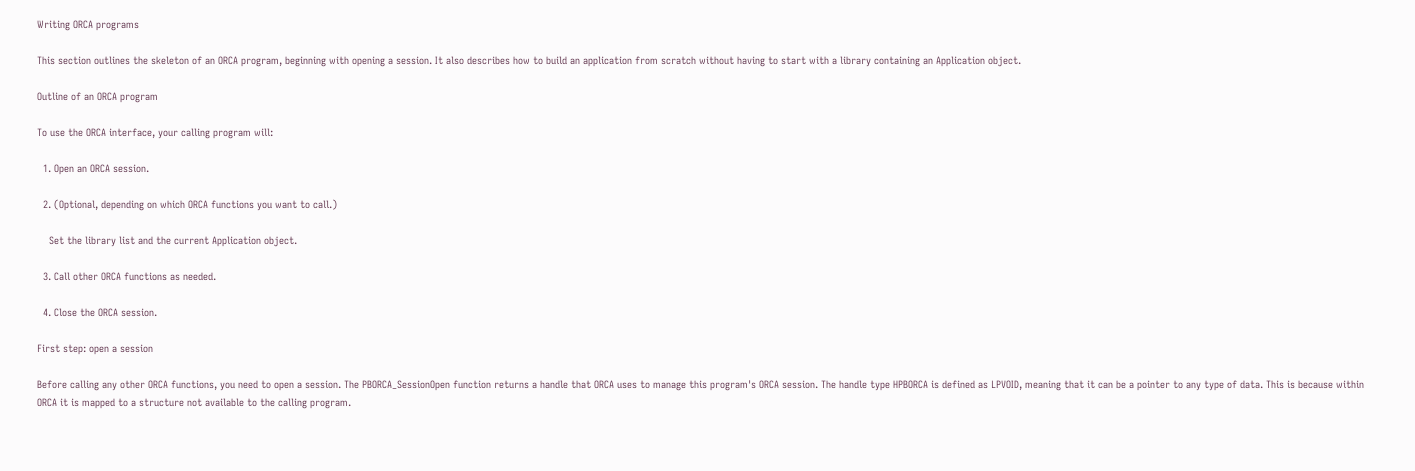Writing ORCA programs

This section outlines the skeleton of an ORCA program, beginning with opening a session. It also describes how to build an application from scratch without having to start with a library containing an Application object.

Outline of an ORCA program

To use the ORCA interface, your calling program will:

  1. Open an ORCA session.

  2. (Optional, depending on which ORCA functions you want to call.)

    Set the library list and the current Application object.

  3. Call other ORCA functions as needed.

  4. Close the ORCA session.

First step: open a session

Before calling any other ORCA functions, you need to open a session. The PBORCA_SessionOpen function returns a handle that ORCA uses to manage this program's ORCA session. The handle type HPBORCA is defined as LPVOID, meaning that it can be a pointer to any type of data. This is because within ORCA it is mapped to a structure not available to the calling program.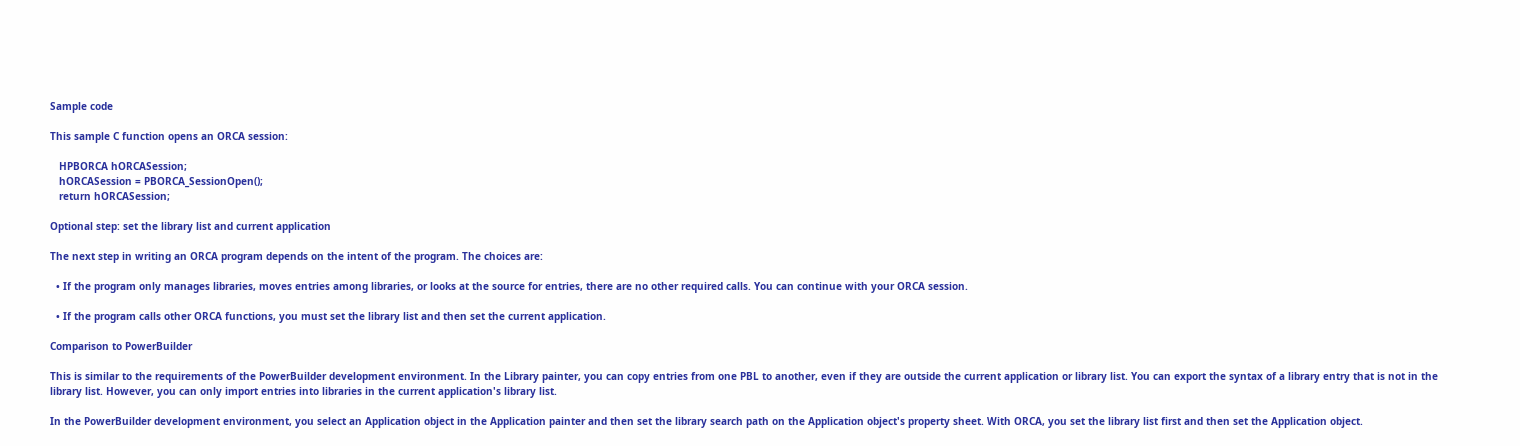Sample code

This sample C function opens an ORCA session:

   HPBORCA hORCASession;
   hORCASession = PBORCA_SessionOpen();
   return hORCASession;

Optional step: set the library list and current application

The next step in writing an ORCA program depends on the intent of the program. The choices are:

  • If the program only manages libraries, moves entries among libraries, or looks at the source for entries, there are no other required calls. You can continue with your ORCA session.

  • If the program calls other ORCA functions, you must set the library list and then set the current application.

Comparison to PowerBuilder

This is similar to the requirements of the PowerBuilder development environment. In the Library painter, you can copy entries from one PBL to another, even if they are outside the current application or library list. You can export the syntax of a library entry that is not in the library list. However, you can only import entries into libraries in the current application's library list.

In the PowerBuilder development environment, you select an Application object in the Application painter and then set the library search path on the Application object's property sheet. With ORCA, you set the library list first and then set the Application object.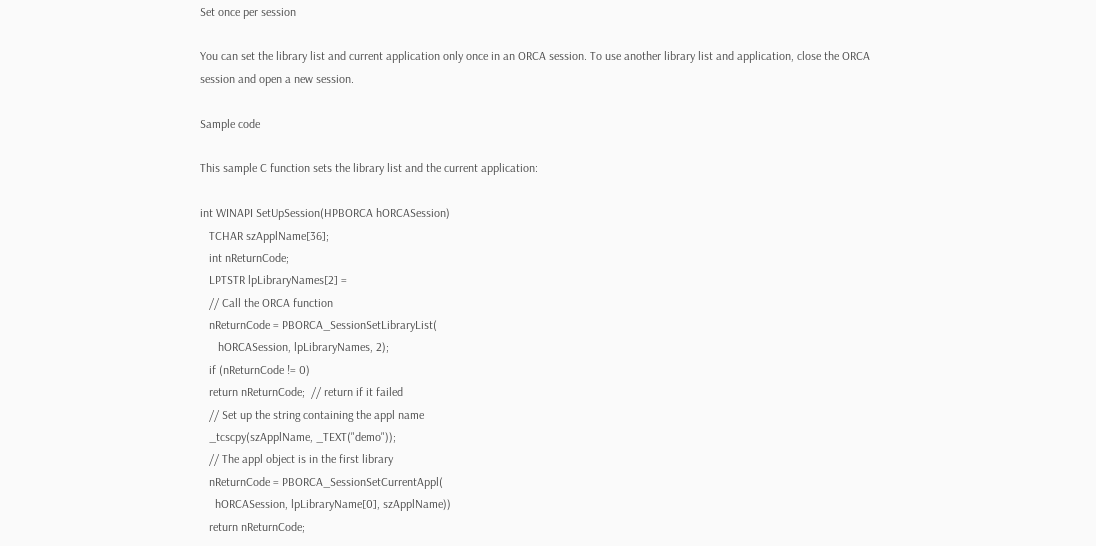Set once per session

You can set the library list and current application only once in an ORCA session. To use another library list and application, close the ORCA session and open a new session.

Sample code

This sample C function sets the library list and the current application:

int WINAPI SetUpSession(HPBORCA hORCASession)
   TCHAR szApplName[36];
   int nReturnCode;
   LPTSTR lpLibraryNames[2] =
   // Call the ORCA function
   nReturnCode = PBORCA_SessionSetLibraryList(
      hORCASession, lpLibraryNames, 2);
   if (nReturnCode != 0)
   return nReturnCode;  // return if it failed
   // Set up the string containing the appl name
   _tcscpy(szApplName, _TEXT("demo"));
   // The appl object is in the first library
   nReturnCode = PBORCA_SessionSetCurrentAppl(
     hORCASession, lpLibraryName[0], szApplName))
   return nReturnCode;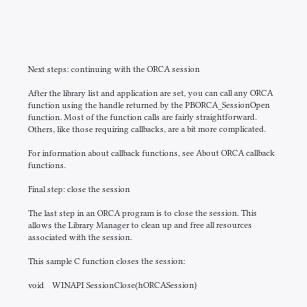Next steps: continuing with the ORCA session

After the library list and application are set, you can call any ORCA function using the handle returned by the PBORCA_SessionOpen function. Most of the function calls are fairly straightforward. Others, like those requiring callbacks, are a bit more complicated.

For information about callback functions, see About ORCA callback functions.

Final step: close the session

The last step in an ORCA program is to close the session. This allows the Library Manager to clean up and free all resources associated with the session.

This sample C function closes the session:

void    WINAPI SessionClose(hORCASession)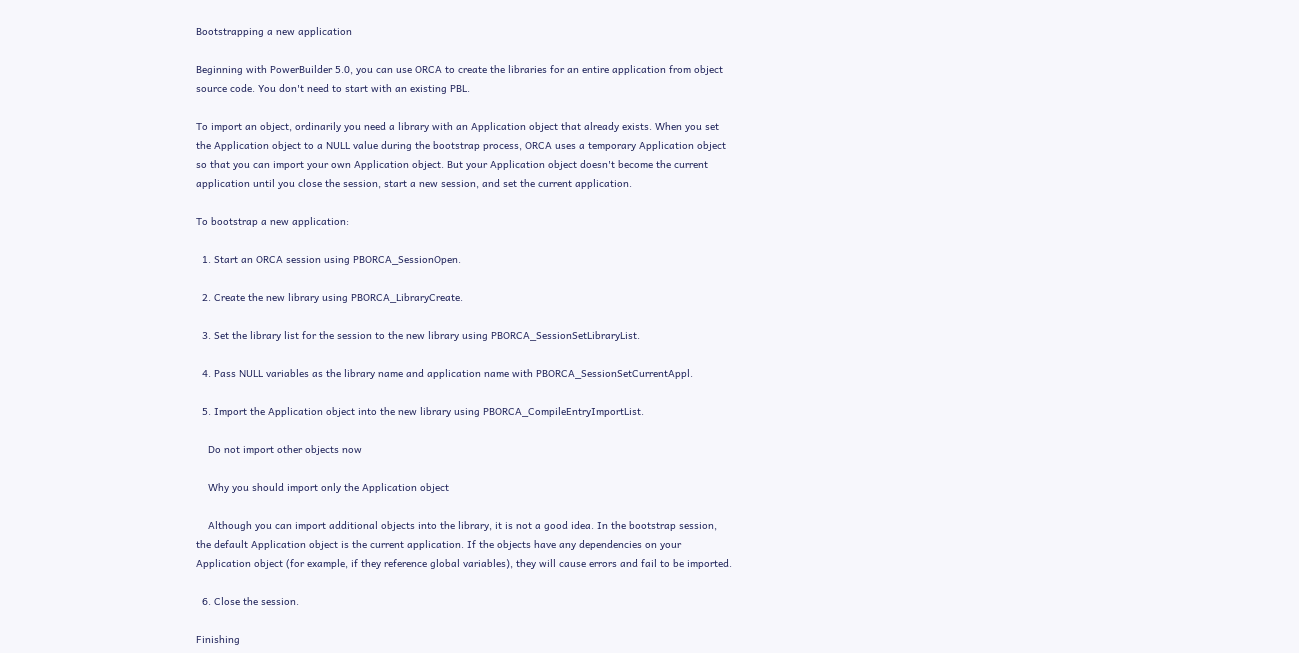Bootstrapping a new application

Beginning with PowerBuilder 5.0, you can use ORCA to create the libraries for an entire application from object source code. You don't need to start with an existing PBL.

To import an object, ordinarily you need a library with an Application object that already exists. When you set the Application object to a NULL value during the bootstrap process, ORCA uses a temporary Application object so that you can import your own Application object. But your Application object doesn't become the current application until you close the session, start a new session, and set the current application.

To bootstrap a new application:

  1. Start an ORCA session using PBORCA_SessionOpen.

  2. Create the new library using PBORCA_LibraryCreate.

  3. Set the library list for the session to the new library using PBORCA_SessionSetLibraryList.

  4. Pass NULL variables as the library name and application name with PBORCA_SessionSetCurrentAppl.

  5. Import the Application object into the new library using PBORCA_CompileEntryImportList.

    Do not import other objects now

    Why you should import only the Application object

    Although you can import additional objects into the library, it is not a good idea. In the bootstrap session, the default Application object is the current application. If the objects have any dependencies on your Application object (for example, if they reference global variables), they will cause errors and fail to be imported.

  6. Close the session.

Finishing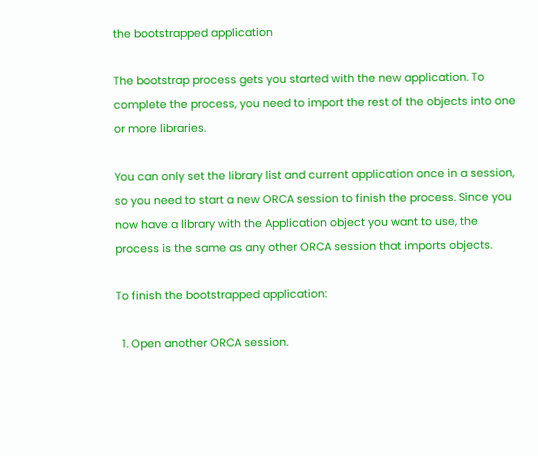the bootstrapped application

The bootstrap process gets you started with the new application. To complete the process, you need to import the rest of the objects into one or more libraries.

You can only set the library list and current application once in a session, so you need to start a new ORCA session to finish the process. Since you now have a library with the Application object you want to use, the process is the same as any other ORCA session that imports objects.

To finish the bootstrapped application:

  1. Open another ORCA session.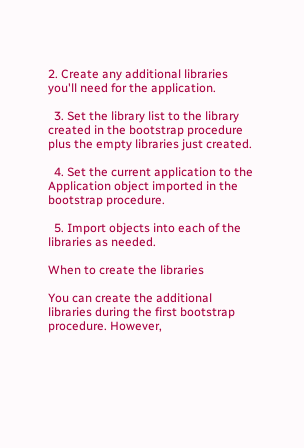2. Create any additional libraries you'll need for the application.

  3. Set the library list to the library created in the bootstrap procedure plus the empty libraries just created.

  4. Set the current application to the Application object imported in the bootstrap procedure.

  5. Import objects into each of the libraries as needed.

When to create the libraries

You can create the additional libraries during the first bootstrap procedure. However,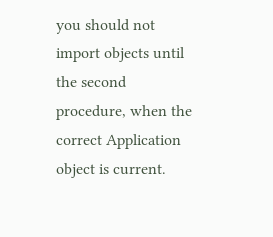you should not import objects until the second procedure, when the correct Application object is current.